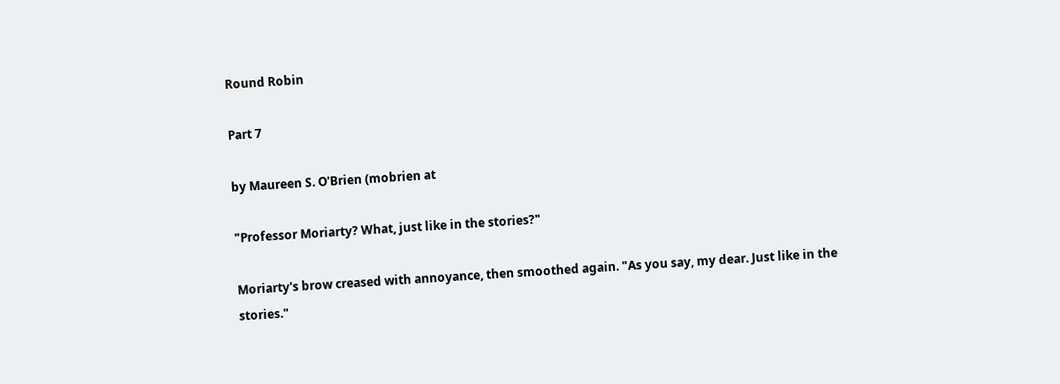Round Robin

Part 7

by Maureen S. O'Brien (mobrien at

"Professor Moriarty? What, just like in the stories?"

Moriarty's brow creased with annoyance, then smoothed again. "As you say, my dear. Just like in the stories."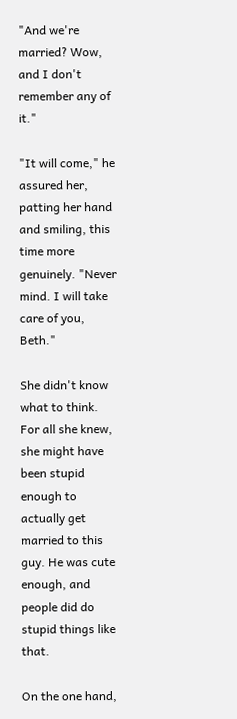"And we're married? Wow, and I don't remember any of it."

"It will come," he assured her, patting her hand and smiling, this time more genuinely. "Never mind. I will take care of you, Beth."

She didn't know what to think. For all she knew, she might have been stupid enough to actually get married to this guy. He was cute enough, and people did do stupid things like that.

On the one hand,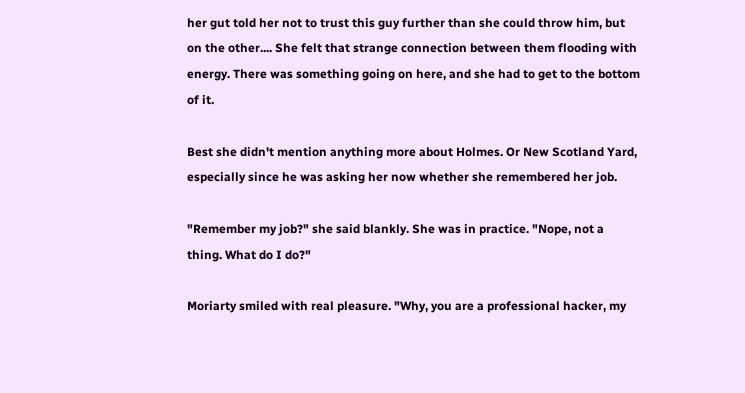her gut told her not to trust this guy further than she could throw him, but on the other.... She felt that strange connection between them flooding with energy. There was something going on here, and she had to get to the bottom of it.

Best she didn't mention anything more about Holmes. Or New Scotland Yard, especially since he was asking her now whether she remembered her job.

"Remember my job?" she said blankly. She was in practice. "Nope, not a thing. What do I do?"

Moriarty smiled with real pleasure. "Why, you are a professional hacker, my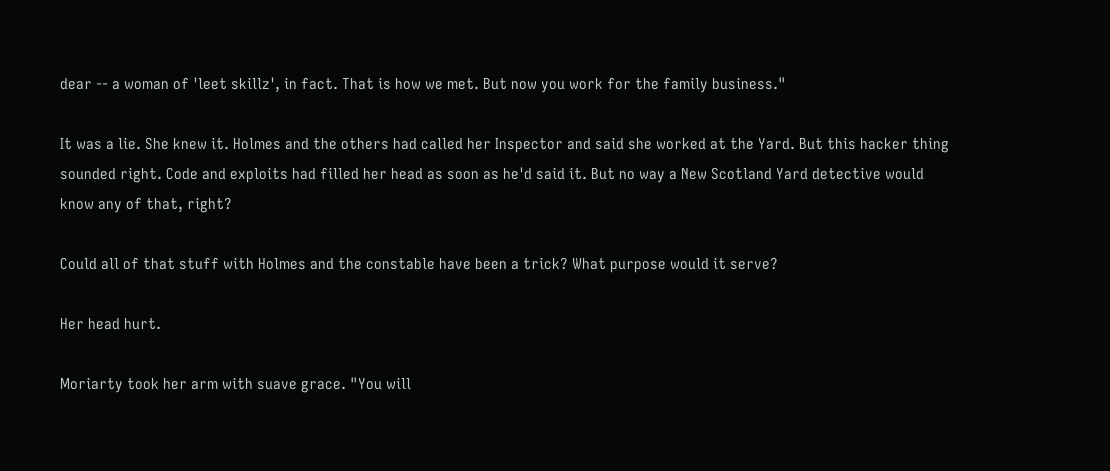dear -- a woman of 'leet skillz', in fact. That is how we met. But now you work for the family business."

It was a lie. She knew it. Holmes and the others had called her Inspector and said she worked at the Yard. But this hacker thing sounded right. Code and exploits had filled her head as soon as he'd said it. But no way a New Scotland Yard detective would know any of that, right?

Could all of that stuff with Holmes and the constable have been a trick? What purpose would it serve?

Her head hurt.

Moriarty took her arm with suave grace. "You will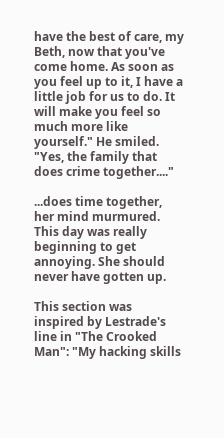have the best of care, my Beth, now that you've come home. As soon as you feel up to it, I have a little job for us to do. It will make you feel so much more like yourself." He smiled. "Yes, the family that does crime together...."

...does time together, her mind murmured. This day was really beginning to get annoying. She should never have gotten up.

This section was inspired by Lestrade's line in "The Crooked Man": "My hacking skills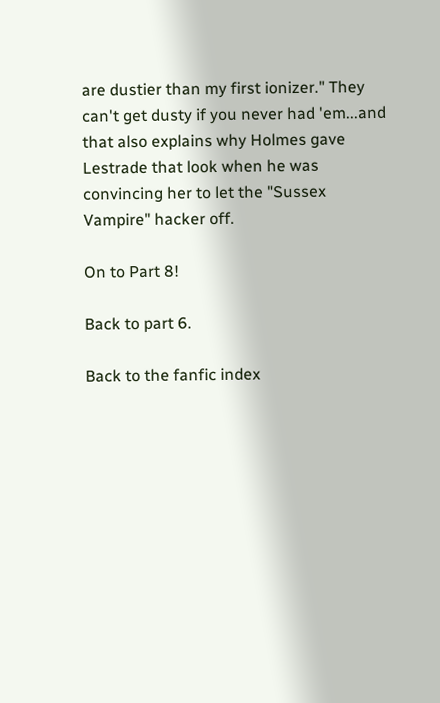are dustier than my first ionizer." They can't get dusty if you never had 'em...and that also explains why Holmes gave Lestrade that look when he was convincing her to let the "Sussex Vampire" hacker off.

On to Part 8!

Back to part 6.

Back to the fanfic index